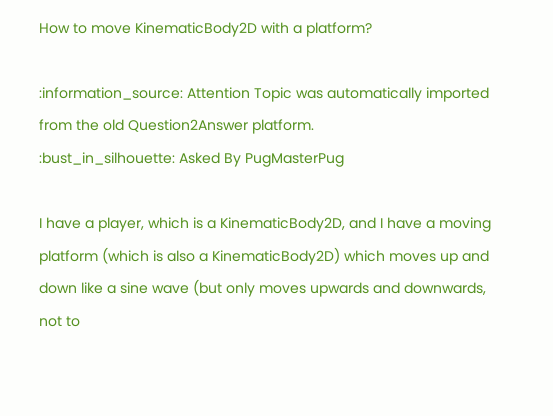How to move KinematicBody2D with a platform?

:information_source: Attention Topic was automatically imported from the old Question2Answer platform.
:bust_in_silhouette: Asked By PugMasterPug

I have a player, which is a KinematicBody2D, and I have a moving platform (which is also a KinematicBody2D) which moves up and down like a sine wave (but only moves upwards and downwards, not to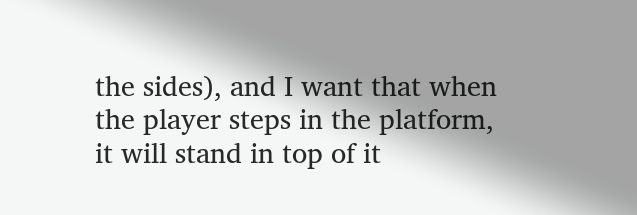the sides), and I want that when the player steps in the platform, it will stand in top of it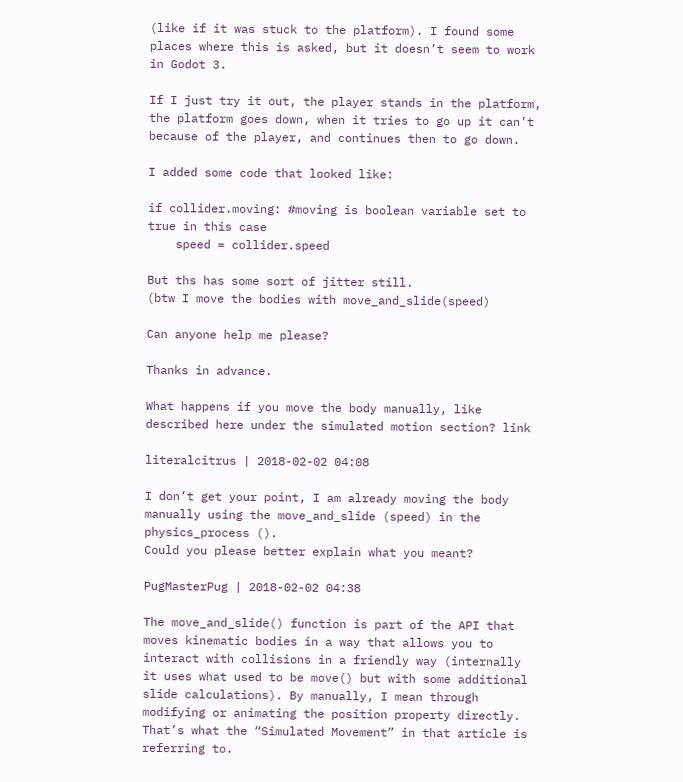(like if it was stuck to the platform). I found some places where this is asked, but it doesn’t seem to work in Godot 3.

If I just try it out, the player stands in the platform, the platform goes down, when it tries to go up it can’t because of the player, and continues then to go down.

I added some code that looked like:

if collider.moving: #moving is boolean variable set to true in this case
    speed = collider.speed

But ths has some sort of jitter still.
(btw I move the bodies with move_and_slide(speed)

Can anyone help me please?

Thanks in advance.

What happens if you move the body manually, like described here under the simulated motion section? link

literalcitrus | 2018-02-02 04:08

I don’t get your point, I am already moving the body manually using the move_and_slide (speed) in the physics_process ().
Could you please better explain what you meant?

PugMasterPug | 2018-02-02 04:38

The move_and_slide() function is part of the API that moves kinematic bodies in a way that allows you to interact with collisions in a friendly way (internally it uses what used to be move() but with some additional slide calculations). By manually, I mean through modifying or animating the position property directly. That’s what the “Simulated Movement” in that article is referring to.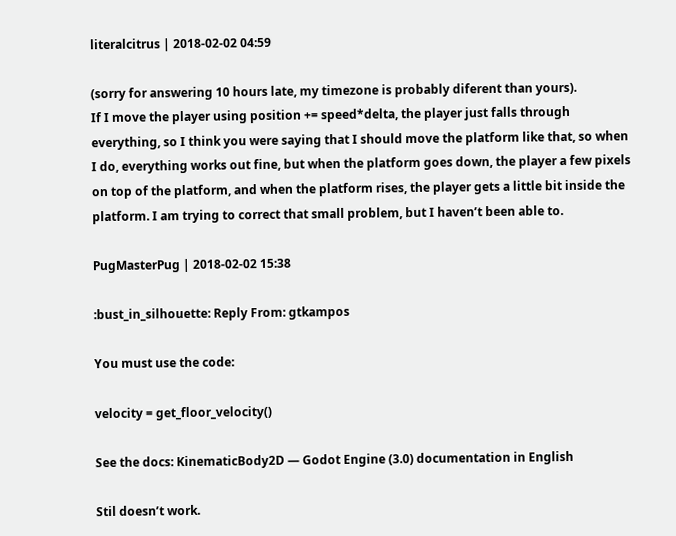literalcitrus | 2018-02-02 04:59

(sorry for answering 10 hours late, my timezone is probably diferent than yours).
If I move the player using position += speed*delta, the player just falls through everything, so I think you were saying that I should move the platform like that, so when I do, everything works out fine, but when the platform goes down, the player a few pixels on top of the platform, and when the platform rises, the player gets a little bit inside the platform. I am trying to correct that small problem, but I haven’t been able to.

PugMasterPug | 2018-02-02 15:38

:bust_in_silhouette: Reply From: gtkampos

You must use the code:

velocity = get_floor_velocity()

See the docs: KinematicBody2D — Godot Engine (3.0) documentation in English

Stil doesn’t work.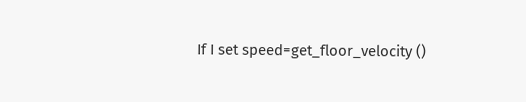If I set speed=get_floor_velocity ()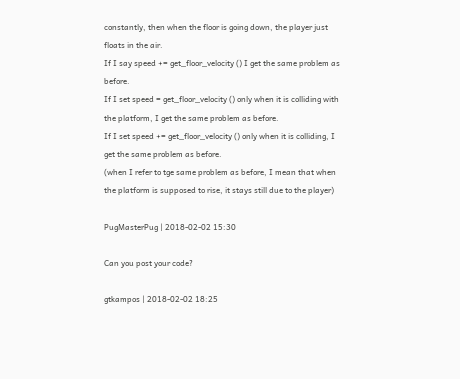constantly, then when the floor is going down, the player just floats in the air.
If I say speed += get_floor_velocity () I get the same problem as before.
If I set speed = get_floor_velocity () only when it is colliding with the platform, I get the same problem as before.
If I set speed += get_floor_velocity () only when it is colliding, I get the same problem as before.
(when I refer to tge same problem as before, I mean that when the platform is supposed to rise, it stays still due to the player)

PugMasterPug | 2018-02-02 15:30

Can you post your code?

gtkampos | 2018-02-02 18:25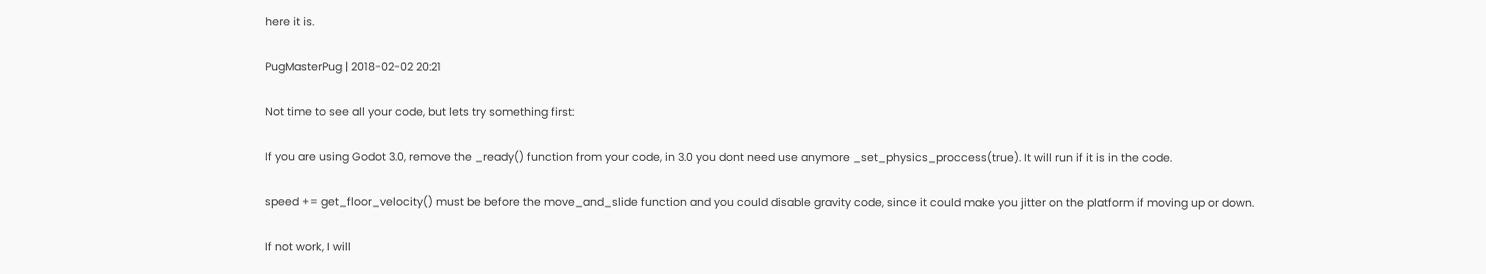here it is.

PugMasterPug | 2018-02-02 20:21

Not time to see all your code, but lets try something first:

If you are using Godot 3.0, remove the _ready() function from your code, in 3.0 you dont need use anymore _set_physics_proccess(true). It will run if it is in the code.

speed += get_floor_velocity() must be before the move_and_slide function and you could disable gravity code, since it could make you jitter on the platform if moving up or down.

If not work, I will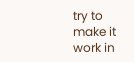try to make it work in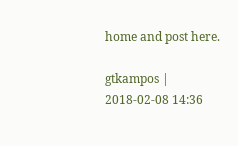home and post here.

gtkampos | 2018-02-08 14:36